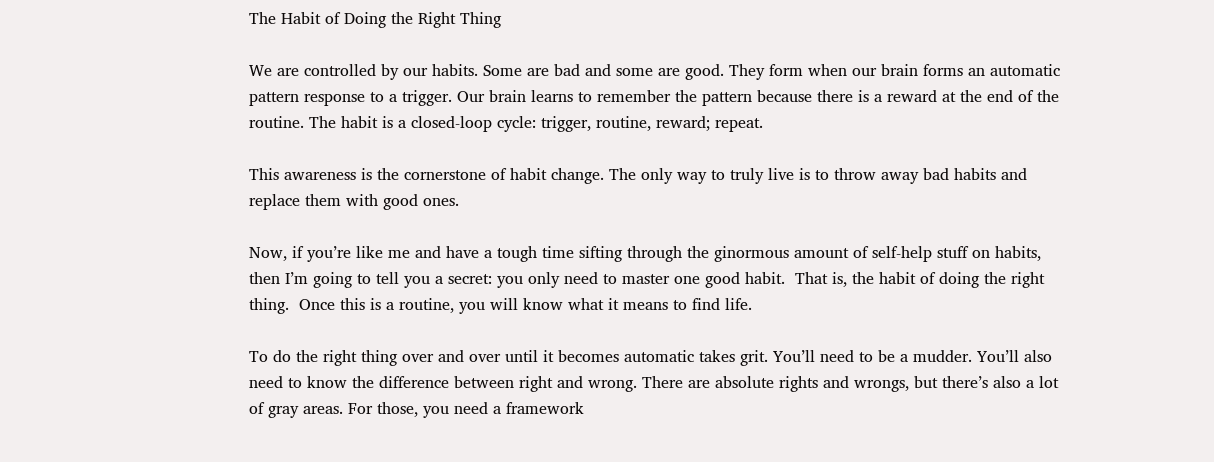The Habit of Doing the Right Thing

We are controlled by our habits. Some are bad and some are good. They form when our brain forms an automatic pattern response to a trigger. Our brain learns to remember the pattern because there is a reward at the end of the routine. The habit is a closed-loop cycle: trigger, routine, reward; repeat.

This awareness is the cornerstone of habit change. The only way to truly live is to throw away bad habits and replace them with good ones.

Now, if you’re like me and have a tough time sifting through the ginormous amount of self-help stuff on habits, then I’m going to tell you a secret: you only need to master one good habit.  That is, the habit of doing the right thing.  Once this is a routine, you will know what it means to find life.

To do the right thing over and over until it becomes automatic takes grit. You’ll need to be a mudder. You’ll also need to know the difference between right and wrong. There are absolute rights and wrongs, but there’s also a lot of gray areas. For those, you need a framework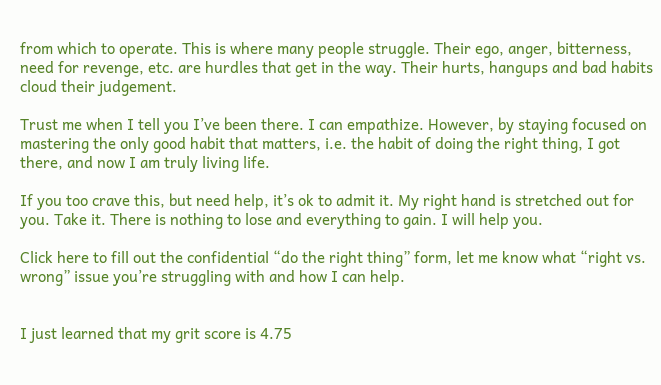from which to operate. This is where many people struggle. Their ego, anger, bitterness, need for revenge, etc. are hurdles that get in the way. Their hurts, hangups and bad habits cloud their judgement.

Trust me when I tell you I’ve been there. I can empathize. However, by staying focused on mastering the only good habit that matters, i.e. the habit of doing the right thing, I got there, and now I am truly living life.

If you too crave this, but need help, it’s ok to admit it. My right hand is stretched out for you. Take it. There is nothing to lose and everything to gain. I will help you.

Click here to fill out the confidential “do the right thing” form, let me know what “right vs. wrong” issue you’re struggling with and how I can help.


I just learned that my grit score is 4.75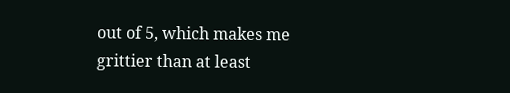out of 5, which makes me grittier than at least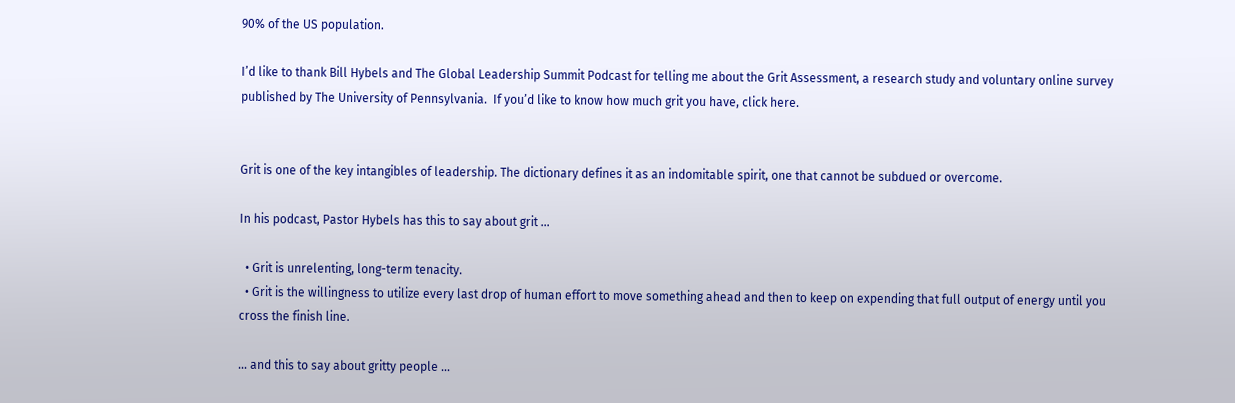90% of the US population.

I’d like to thank Bill Hybels and The Global Leadership Summit Podcast for telling me about the Grit Assessment, a research study and voluntary online survey published by The University of Pennsylvania.  If you’d like to know how much grit you have, click here.


Grit is one of the key intangibles of leadership. The dictionary defines it as an indomitable spirit, one that cannot be subdued or overcome.

In his podcast, Pastor Hybels has this to say about grit …

  • Grit is unrelenting, long-term tenacity.
  • Grit is the willingness to utilize every last drop of human effort to move something ahead and then to keep on expending that full output of energy until you cross the finish line.

… and this to say about gritty people …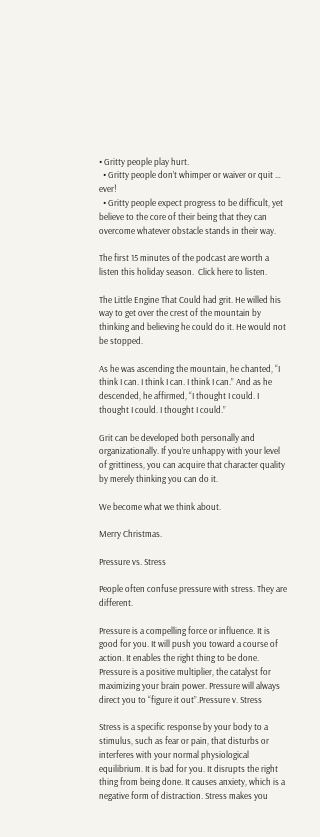• Gritty people play hurt.
  • Gritty people don’t whimper or waiver or quit … ever!
  • Gritty people expect progress to be difficult, yet believe to the core of their being that they can overcome whatever obstacle stands in their way.

The first 15 minutes of the podcast are worth a listen this holiday season.  Click here to listen.

The Little Engine That Could had grit. He willed his way to get over the crest of the mountain by thinking and believing he could do it. He would not be stopped.

As he was ascending the mountain, he chanted, “I think I can. I think I can. I think I can.” And as he descended, he affirmed, “I thought I could. I thought I could. I thought I could.”

Grit can be developed both personally and organizationally. If you’re unhappy with your level of grittiness, you can acquire that character quality by merely thinking you can do it.

We become what we think about.

Merry Christmas.

Pressure vs. Stress

People often confuse pressure with stress. They are different.

Pressure is a compelling force or influence. It is good for you. It will push you toward a course of action. It enables the right thing to be done. Pressure is a positive multiplier, the catalyst for maximizing your brain power. Pressure will always direct you to “figure it out”.Pressure v. Stress

Stress is a specific response by your body to a stimulus, such as fear or pain, that disturbs or interferes with your normal physiological equilibrium. It is bad for you. It disrupts the right thing from being done. It causes anxiety, which is a negative form of distraction. Stress makes you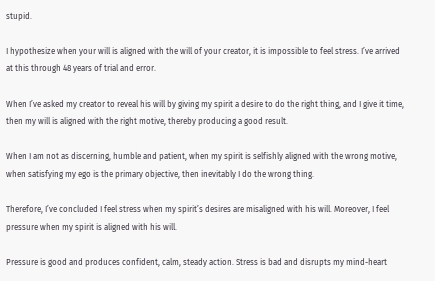stupid.

I hypothesize when your will is aligned with the will of your creator, it is impossible to feel stress. I’ve arrived at this through 48 years of trial and error.

When I’ve asked my creator to reveal his will by giving my spirit a desire to do the right thing, and I give it time, then my will is aligned with the right motive, thereby producing a good result.

When I am not as discerning, humble and patient, when my spirit is selfishly aligned with the wrong motive, when satisfying my ego is the primary objective, then inevitably I do the wrong thing.

Therefore, I’ve concluded I feel stress when my spirit’s desires are misaligned with his will. Moreover, I feel pressure when my spirit is aligned with his will.

Pressure is good and produces confident, calm, steady action. Stress is bad and disrupts my mind-heart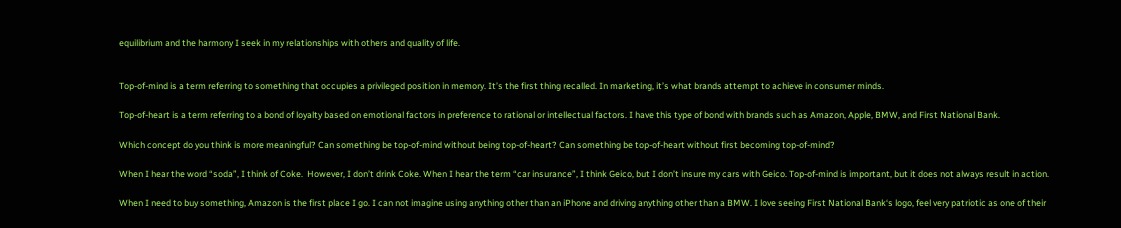equilibrium and the harmony I seek in my relationships with others and quality of life.


Top-of-mind is a term referring to something that occupies a privileged position in memory. It’s the first thing recalled. In marketing, it’s what brands attempt to achieve in consumer minds.

Top-of-heart is a term referring to a bond of loyalty based on emotional factors in preference to rational or intellectual factors. I have this type of bond with brands such as Amazon, Apple, BMW, and First National Bank.

Which concept do you think is more meaningful? Can something be top-of-mind without being top-of-heart? Can something be top-of-heart without first becoming top-of-mind?

When I hear the word “soda”, I think of Coke.  However, I don’t drink Coke. When I hear the term “car insurance”, I think Geico, but I don’t insure my cars with Geico. Top-of-mind is important, but it does not always result in action.

When I need to buy something, Amazon is the first place I go. I can not imagine using anything other than an iPhone and driving anything other than a BMW. I love seeing First National Bank‘s logo, feel very patriotic as one of their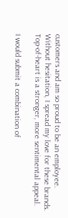customers and am so proud to be an employee. Without hesitation, I spread my love for these brands. Top-of-heart is a stronger, more sentimental appeal.

I would submit a combination of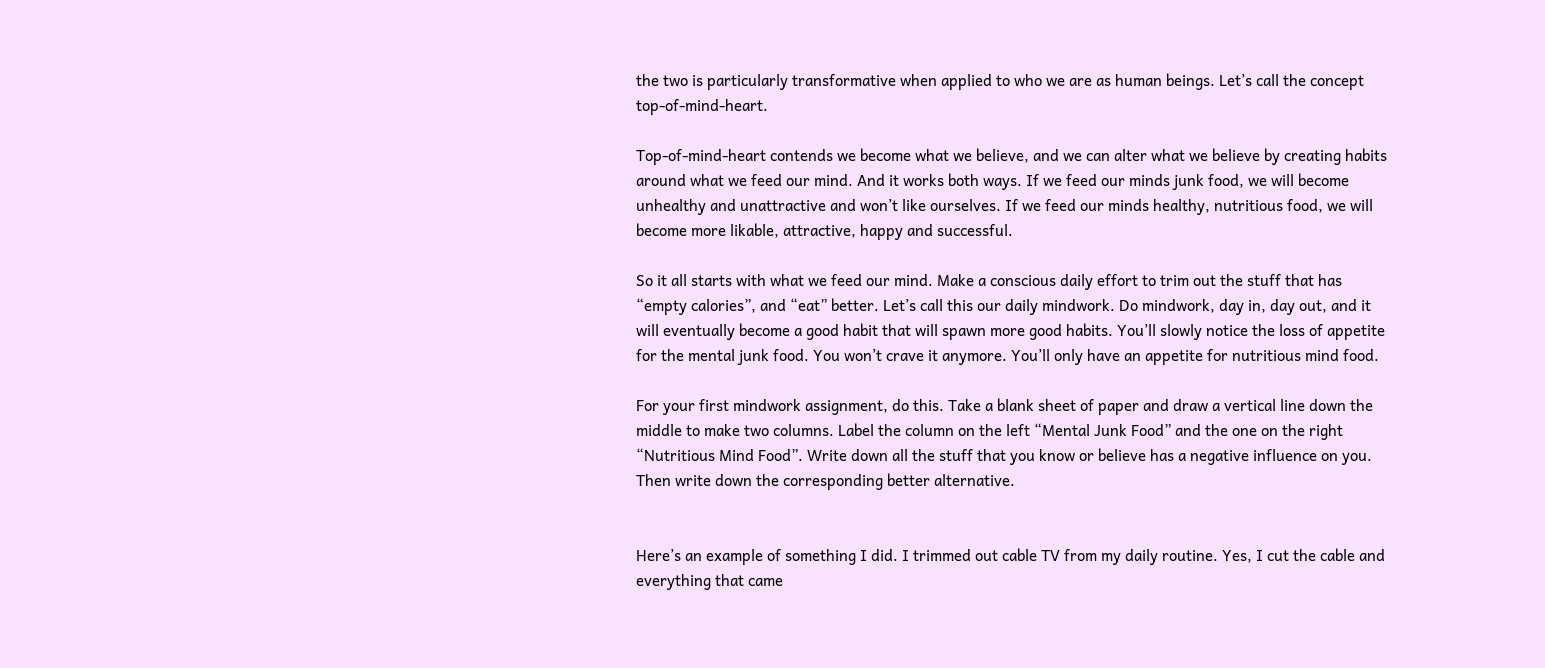the two is particularly transformative when applied to who we are as human beings. Let’s call the concept top-of-mind-heart.

Top-of-mind-heart contends we become what we believe, and we can alter what we believe by creating habits around what we feed our mind. And it works both ways. If we feed our minds junk food, we will become unhealthy and unattractive and won’t like ourselves. If we feed our minds healthy, nutritious food, we will become more likable, attractive, happy and successful.

So it all starts with what we feed our mind. Make a conscious daily effort to trim out the stuff that has “empty calories”, and “eat” better. Let’s call this our daily mindwork. Do mindwork, day in, day out, and it will eventually become a good habit that will spawn more good habits. You’ll slowly notice the loss of appetite for the mental junk food. You won’t crave it anymore. You’ll only have an appetite for nutritious mind food.

For your first mindwork assignment, do this. Take a blank sheet of paper and draw a vertical line down the middle to make two columns. Label the column on the left “Mental Junk Food” and the one on the right “Nutritious Mind Food”. Write down all the stuff that you know or believe has a negative influence on you. Then write down the corresponding better alternative.


Here’s an example of something I did. I trimmed out cable TV from my daily routine. Yes, I cut the cable and everything that came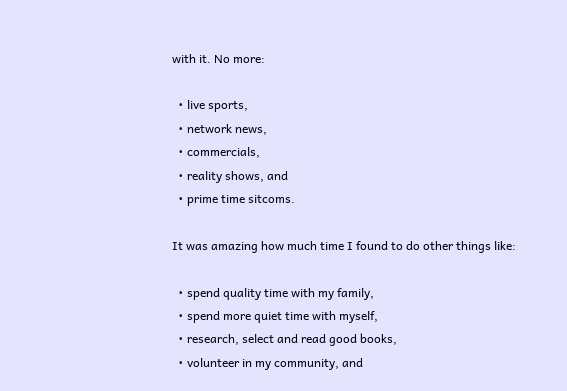with it. No more:

  • live sports,
  • network news,
  • commercials,
  • reality shows, and
  • prime time sitcoms.

It was amazing how much time I found to do other things like:

  • spend quality time with my family,
  • spend more quiet time with myself,
  • research, select and read good books,
  • volunteer in my community, and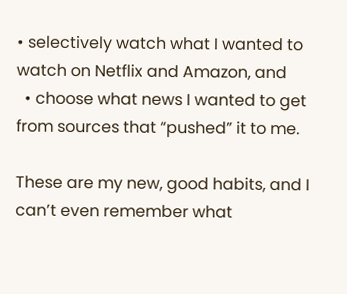• selectively watch what I wanted to watch on Netflix and Amazon, and
  • choose what news I wanted to get from sources that “pushed” it to me.

These are my new, good habits, and I can’t even remember what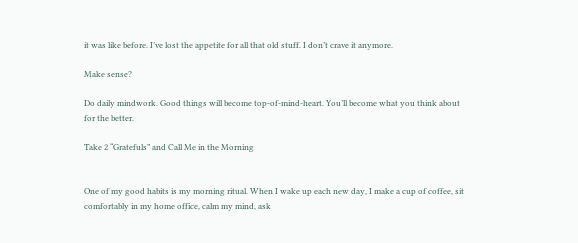it was like before. I’ve lost the appetite for all that old stuff. I don’t crave it anymore.

Make sense?

Do daily mindwork. Good things will become top-of-mind-heart. You’ll become what you think about for the better.

Take 2 “Gratefuls” and Call Me in the Morning


One of my good habits is my morning ritual. When I wake up each new day, I make a cup of coffee, sit comfortably in my home office, calm my mind, ask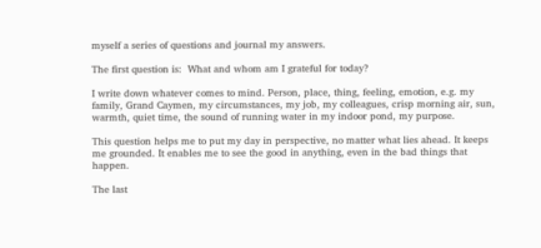myself a series of questions and journal my answers.

The first question is:  What and whom am I grateful for today?

I write down whatever comes to mind. Person, place, thing, feeling, emotion, e.g. my family, Grand Caymen, my circumstances, my job, my colleagues, crisp morning air, sun, warmth, quiet time, the sound of running water in my indoor pond, my purpose.

This question helps me to put my day in perspective, no matter what lies ahead. It keeps me grounded. It enables me to see the good in anything, even in the bad things that happen.

The last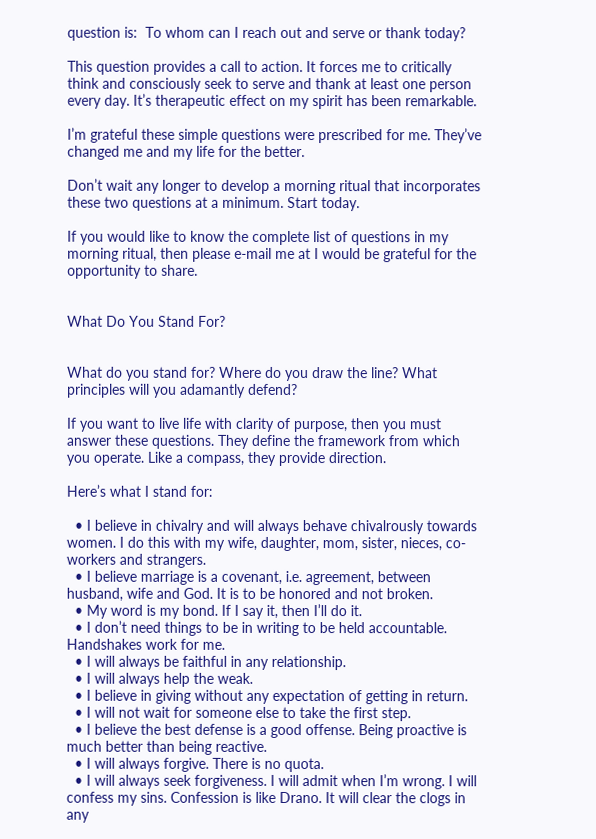question is:  To whom can I reach out and serve or thank today?

This question provides a call to action. It forces me to critically think and consciously seek to serve and thank at least one person every day. It’s therapeutic effect on my spirit has been remarkable.

I’m grateful these simple questions were prescribed for me. They’ve changed me and my life for the better.

Don’t wait any longer to develop a morning ritual that incorporates these two questions at a minimum. Start today.

If you would like to know the complete list of questions in my morning ritual, then please e-mail me at I would be grateful for the opportunity to share.


What Do You Stand For?


What do you stand for? Where do you draw the line? What principles will you adamantly defend?

If you want to live life with clarity of purpose, then you must answer these questions. They define the framework from which you operate. Like a compass, they provide direction.

Here’s what I stand for:

  • I believe in chivalry and will always behave chivalrously towards women. I do this with my wife, daughter, mom, sister, nieces, co-workers and strangers.
  • I believe marriage is a covenant, i.e. agreement, between husband, wife and God. It is to be honored and not broken.
  • My word is my bond. If I say it, then I’ll do it.
  • I don’t need things to be in writing to be held accountable. Handshakes work for me.
  • I will always be faithful in any relationship.
  • I will always help the weak.
  • I believe in giving without any expectation of getting in return.
  • I will not wait for someone else to take the first step.
  • I believe the best defense is a good offense. Being proactive is much better than being reactive.
  • I will always forgive. There is no quota.
  • I will always seek forgiveness. I will admit when I’m wrong. I will confess my sins. Confession is like Drano. It will clear the clogs in any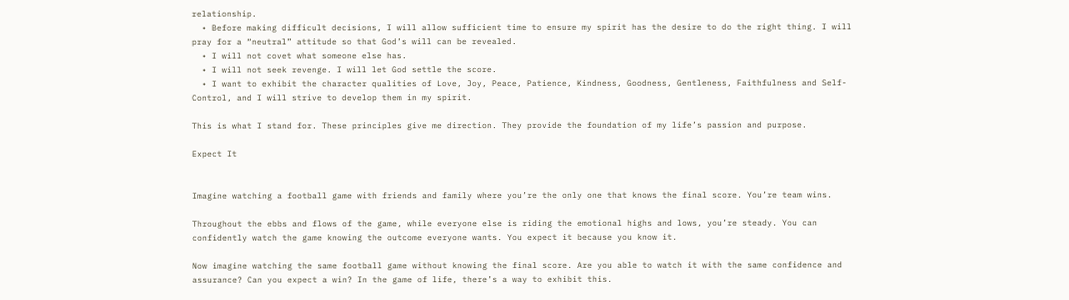relationship.
  • Before making difficult decisions, I will allow sufficient time to ensure my spirit has the desire to do the right thing. I will pray for a “neutral” attitude so that God’s will can be revealed.
  • I will not covet what someone else has.
  • I will not seek revenge. I will let God settle the score.
  • I want to exhibit the character qualities of Love, Joy, Peace, Patience, Kindness, Goodness, Gentleness, Faithfulness and Self-Control, and I will strive to develop them in my spirit.

This is what I stand for. These principles give me direction. They provide the foundation of my life’s passion and purpose.

Expect It


Imagine watching a football game with friends and family where you’re the only one that knows the final score. You’re team wins.

Throughout the ebbs and flows of the game, while everyone else is riding the emotional highs and lows, you’re steady. You can confidently watch the game knowing the outcome everyone wants. You expect it because you know it.

Now imagine watching the same football game without knowing the final score. Are you able to watch it with the same confidence and assurance? Can you expect a win? In the game of life, there’s a way to exhibit this.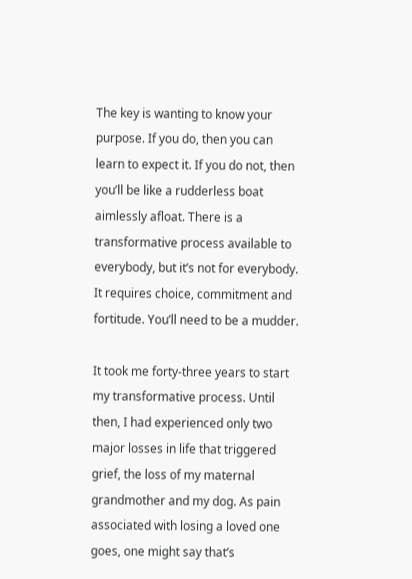The key is wanting to know your purpose. If you do, then you can learn to expect it. If you do not, then you’ll be like a rudderless boat aimlessly afloat. There is a transformative process available to everybody, but it’s not for everybody. It requires choice, commitment and fortitude. You’ll need to be a mudder.

It took me forty-three years to start my transformative process. Until then, I had experienced only two major losses in life that triggered grief, the loss of my maternal grandmother and my dog. As pain associated with losing a loved one goes, one might say that’s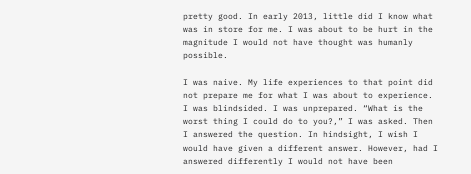pretty good. In early 2013, little did I know what was in store for me. I was about to be hurt in the magnitude I would not have thought was humanly possible.

I was naive. My life experiences to that point did not prepare me for what I was about to experience. I was blindsided. I was unprepared. “What is the worst thing I could do to you?,” I was asked. Then I answered the question. In hindsight, I wish I would have given a different answer. However, had I answered differently I would not have been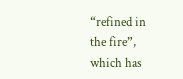“refined in the fire”, which has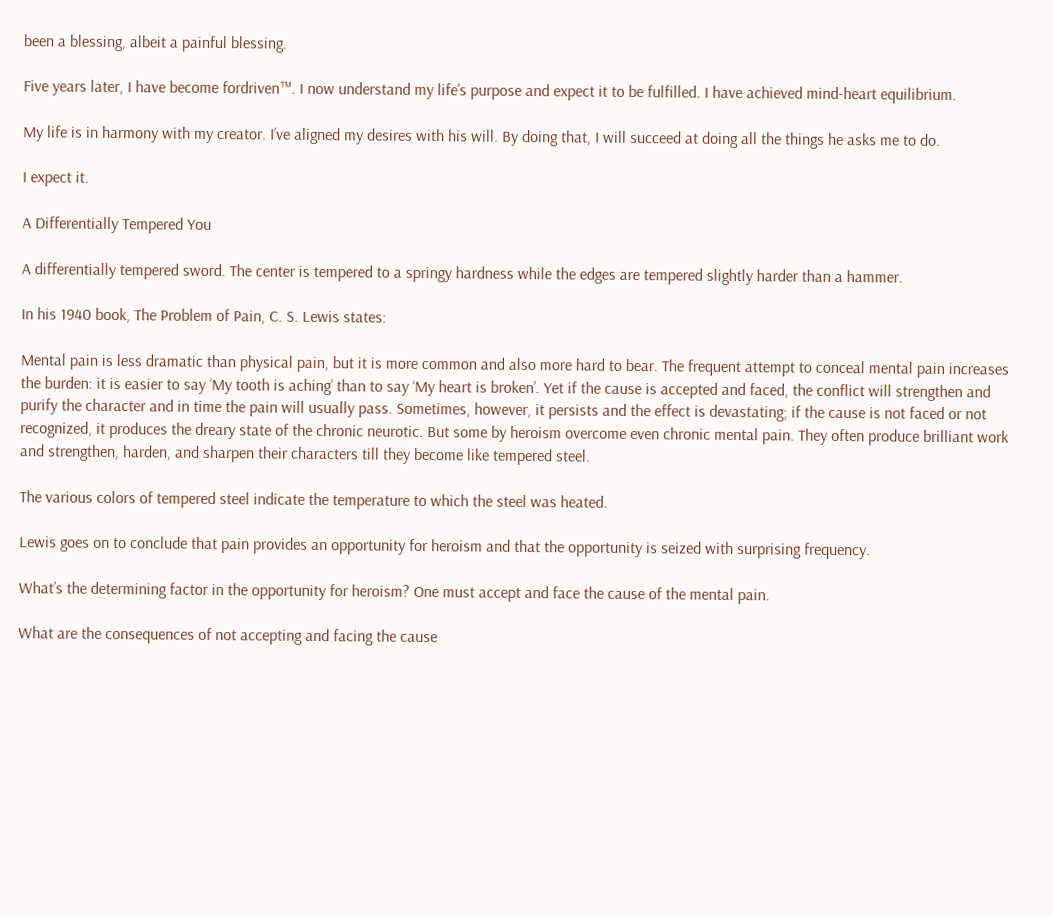been a blessing, albeit a painful blessing.

Five years later, I have become fordriven™. I now understand my life’s purpose and expect it to be fulfilled. I have achieved mind-heart equilibrium.

My life is in harmony with my creator. I’ve aligned my desires with his will. By doing that, I will succeed at doing all the things he asks me to do.

I expect it.

A Differentially Tempered You

A differentially tempered sword. The center is tempered to a springy hardness while the edges are tempered slightly harder than a hammer.

In his 1940 book, The Problem of Pain, C. S. Lewis states:

Mental pain is less dramatic than physical pain, but it is more common and also more hard to bear. The frequent attempt to conceal mental pain increases the burden: it is easier to say ‘My tooth is aching’ than to say ‘My heart is broken’. Yet if the cause is accepted and faced, the conflict will strengthen and purify the character and in time the pain will usually pass. Sometimes, however, it persists and the effect is devastating; if the cause is not faced or not recognized, it produces the dreary state of the chronic neurotic. But some by heroism overcome even chronic mental pain. They often produce brilliant work and strengthen, harden, and sharpen their characters till they become like tempered steel.

The various colors of tempered steel indicate the temperature to which the steel was heated.

Lewis goes on to conclude that pain provides an opportunity for heroism and that the opportunity is seized with surprising frequency.

What’s the determining factor in the opportunity for heroism? One must accept and face the cause of the mental pain.

What are the consequences of not accepting and facing the cause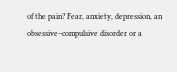of the pain? Fear, anxiety, depression, an obsessive–compulsive disorder or a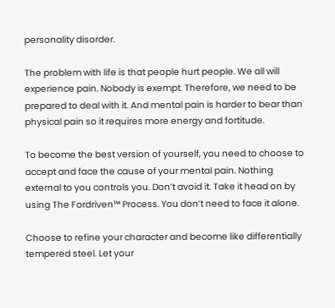personality disorder.

The problem with life is that people hurt people. We all will experience pain. Nobody is exempt. Therefore, we need to be prepared to deal with it. And mental pain is harder to bear than physical pain so it requires more energy and fortitude.

To become the best version of yourself, you need to choose to accept and face the cause of your mental pain. Nothing external to you controls you. Don’t avoid it. Take it head on by using The Fordriven™ Process. You don’t need to face it alone.

Choose to refine your character and become like differentially tempered steel. Let your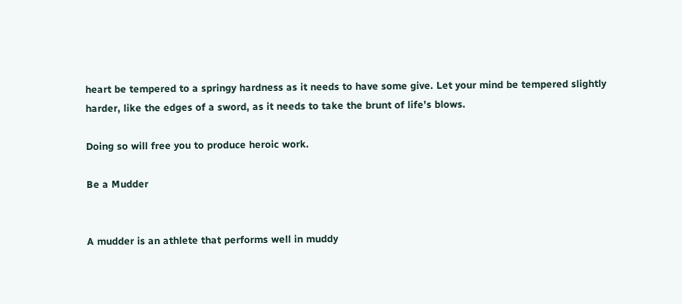heart be tempered to a springy hardness as it needs to have some give. Let your mind be tempered slightly harder, like the edges of a sword, as it needs to take the brunt of life’s blows.

Doing so will free you to produce heroic work.

Be a Mudder


A mudder is an athlete that performs well in muddy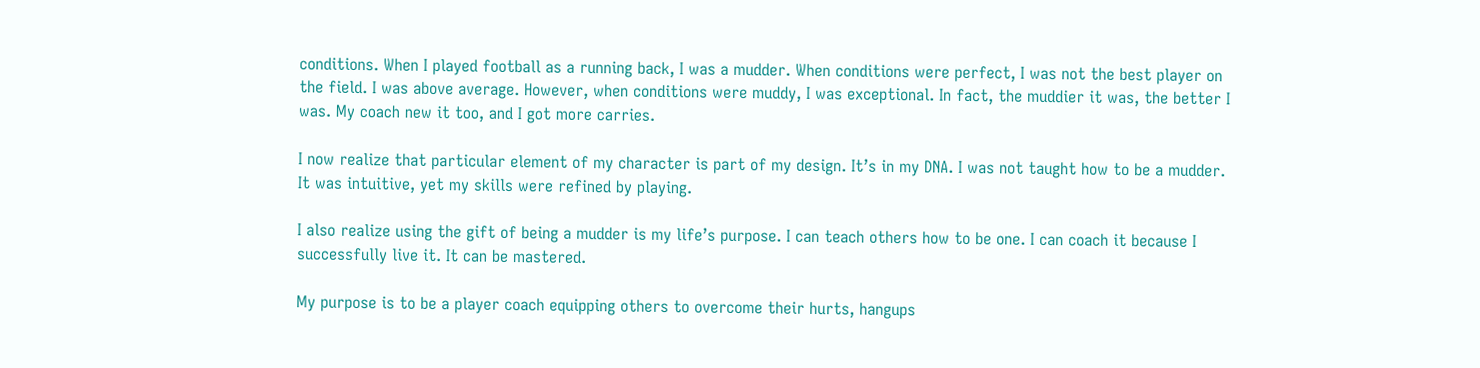conditions. When I played football as a running back, I was a mudder. When conditions were perfect, I was not the best player on the field. I was above average. However, when conditions were muddy, I was exceptional. In fact, the muddier it was, the better I was. My coach new it too, and I got more carries.

I now realize that particular element of my character is part of my design. It’s in my DNA. I was not taught how to be a mudder. It was intuitive, yet my skills were refined by playing.

I also realize using the gift of being a mudder is my life’s purpose. I can teach others how to be one. I can coach it because I successfully live it. It can be mastered.

My purpose is to be a player coach equipping others to overcome their hurts, hangups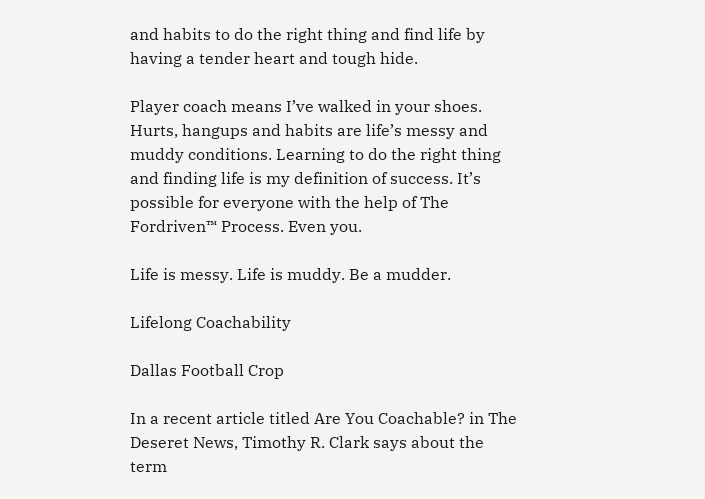and habits to do the right thing and find life by having a tender heart and tough hide.

Player coach means I’ve walked in your shoes. Hurts, hangups and habits are life’s messy and muddy conditions. Learning to do the right thing and finding life is my definition of success. It’s possible for everyone with the help of The Fordriven™ Process. Even you.

Life is messy. Life is muddy. Be a mudder.

Lifelong Coachability

Dallas Football Crop

In a recent article titled Are You Coachable? in The Deseret News, Timothy R. Clark says about the term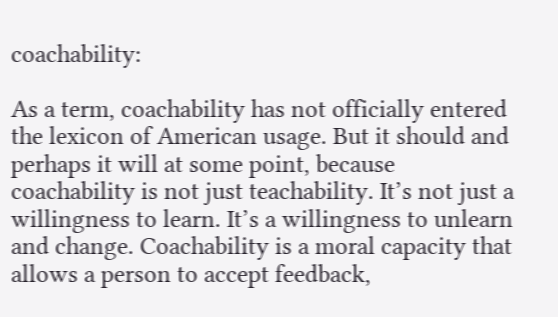coachability:

As a term, coachability has not officially entered the lexicon of American usage. But it should and perhaps it will at some point, because coachability is not just teachability. It’s not just a willingness to learn. It’s a willingness to unlearn and change. Coachability is a moral capacity that allows a person to accept feedback,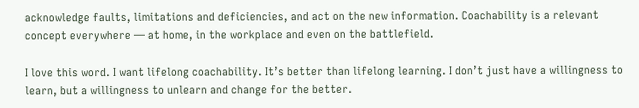acknowledge faults, limitations and deficiencies, and act on the new information. Coachability is a relevant concept everywhere — at home, in the workplace and even on the battlefield.

I love this word. I want lifelong coachability. It’s better than lifelong learning. I don’t just have a willingness to learn, but a willingness to unlearn and change for the better.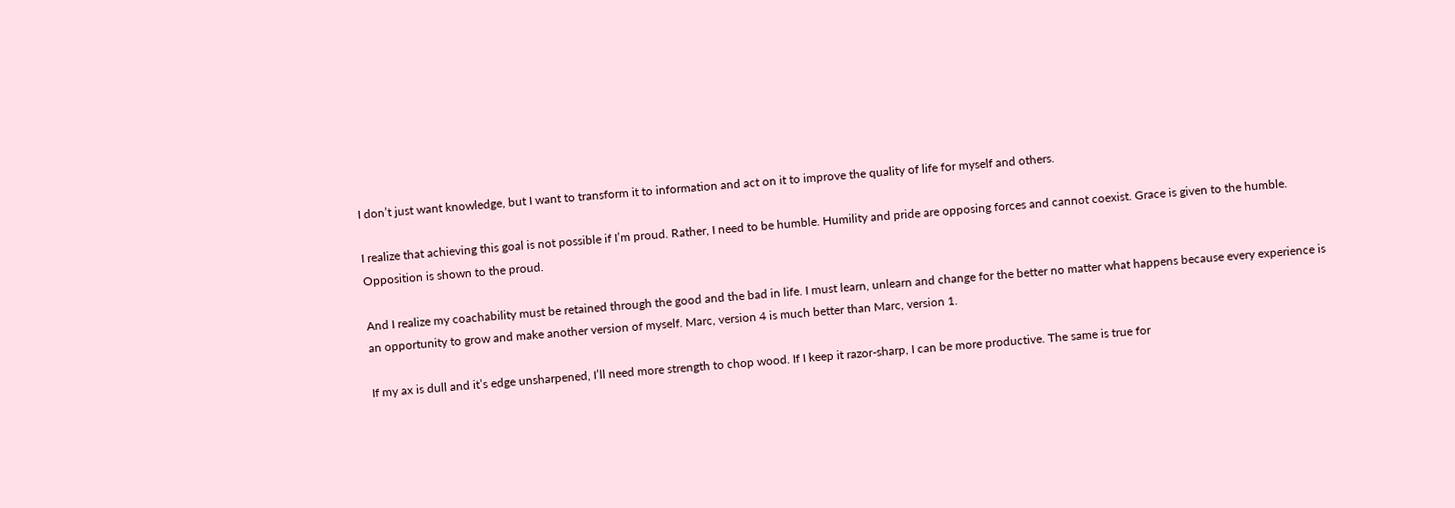I don’t just want knowledge, but I want to transform it to information and act on it to improve the quality of life for myself and others.

I realize that achieving this goal is not possible if I’m proud. Rather, I need to be humble. Humility and pride are opposing forces and cannot coexist. Grace is given to the humble. Opposition is shown to the proud.

And I realize my coachability must be retained through the good and the bad in life. I must learn, unlearn and change for the better no matter what happens because every experience is an opportunity to grow and make another version of myself. Marc, version 4 is much better than Marc, version 1.

If my ax is dull and it’s edge unsharpened, I’ll need more strength to chop wood. If I keep it razor-sharp, I can be more productive. The same is true for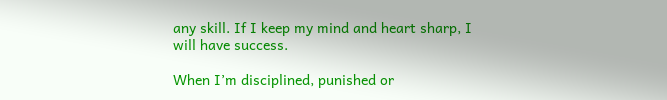any skill. If I keep my mind and heart sharp, I will have success.

When I’m disciplined, punished or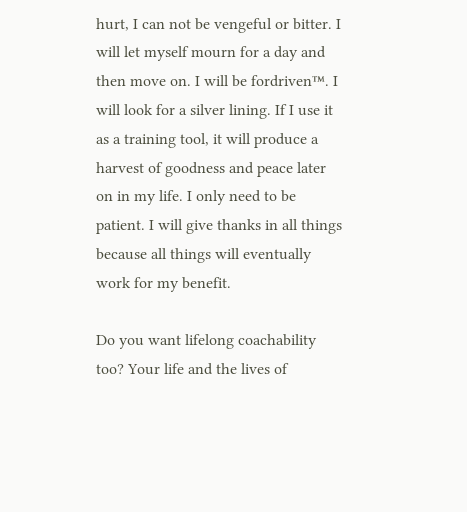hurt, I can not be vengeful or bitter. I will let myself mourn for a day and then move on. I will be fordriven™. I will look for a silver lining. If I use it as a training tool, it will produce a harvest of goodness and peace later on in my life. I only need to be patient. I will give thanks in all things because all things will eventually work for my benefit.

Do you want lifelong coachability too? Your life and the lives of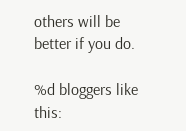others will be better if you do.

%d bloggers like this: